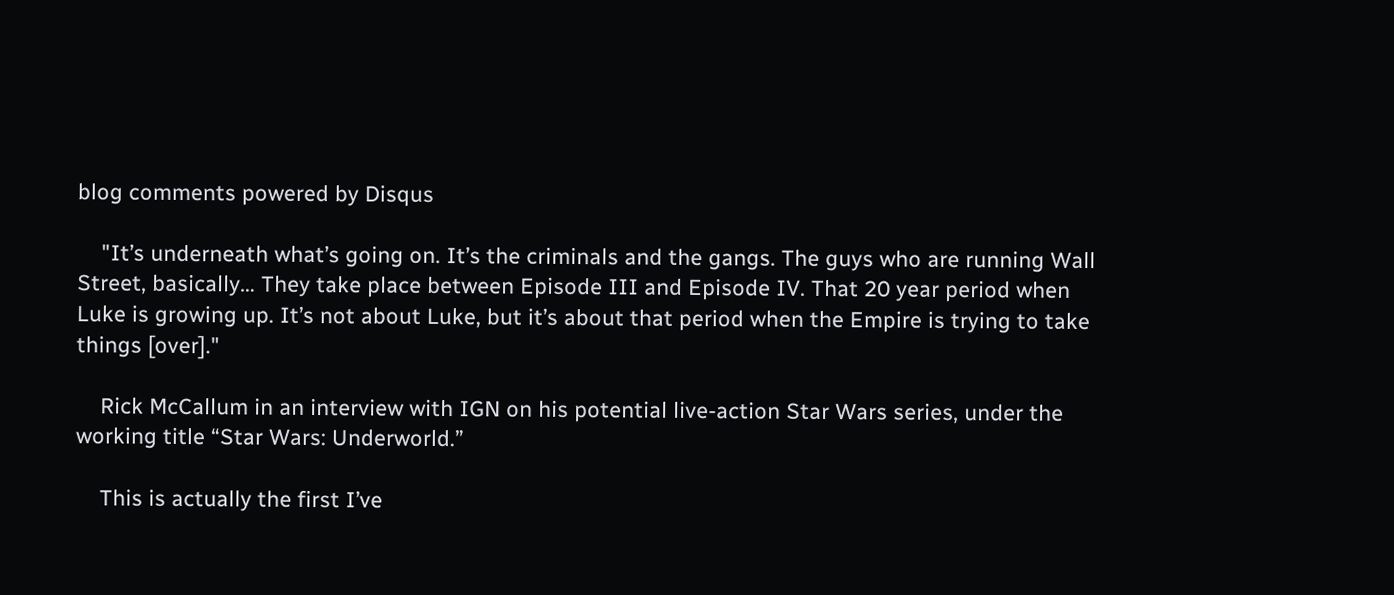blog comments powered by Disqus

    "It’s underneath what’s going on. It’s the criminals and the gangs. The guys who are running Wall Street, basically… They take place between Episode III and Episode IV. That 20 year period when Luke is growing up. It’s not about Luke, but it’s about that period when the Empire is trying to take things [over]."

    Rick McCallum in an interview with IGN on his potential live-action Star Wars series, under the working title “Star Wars: Underworld.”

    This is actually the first I’ve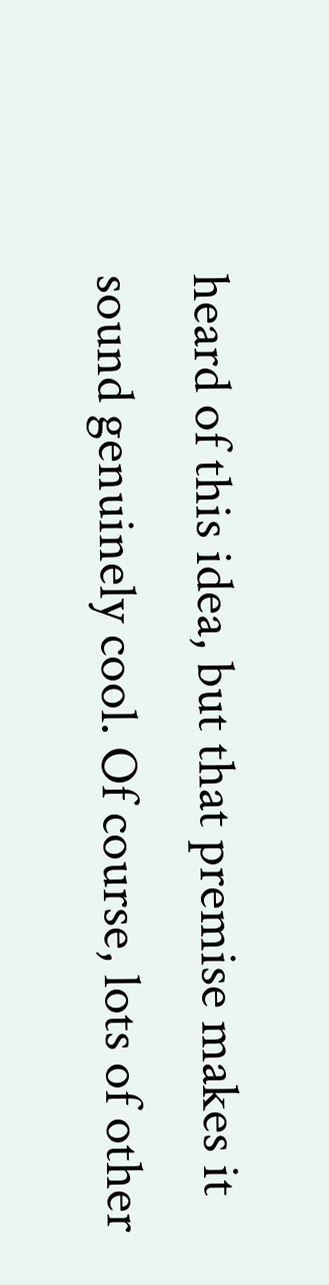heard of this idea, but that premise makes it sound genuinely cool. Of course, lots of other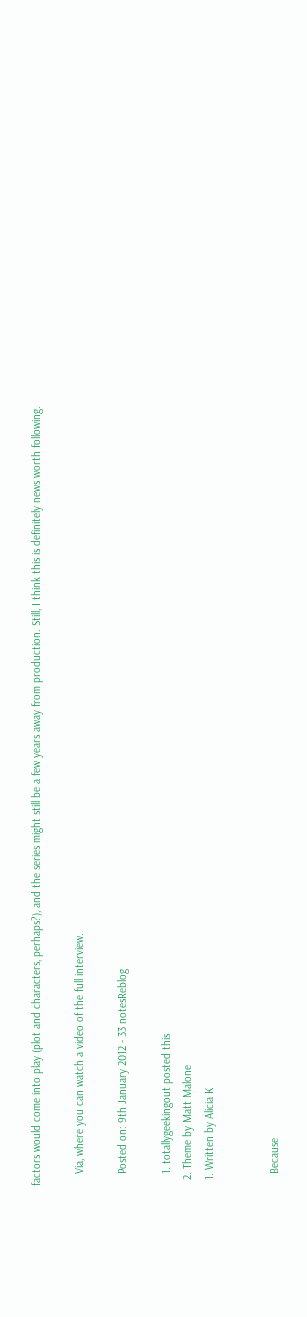factors would come into play (plot and characters, perhaps?), and the series might still be a few years away from production. Still, I think this is definitely news worth following.

    Via, where you can watch a video of the full interview.

    Posted on: 9th January 2012 - 33 notesReblog

    1. totallygeekingout posted this
  2. Theme by Matt Malone
  1. Written by Alicia K


    Because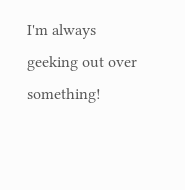I'm always geeking out over something!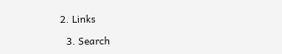2. Links

  3. Search